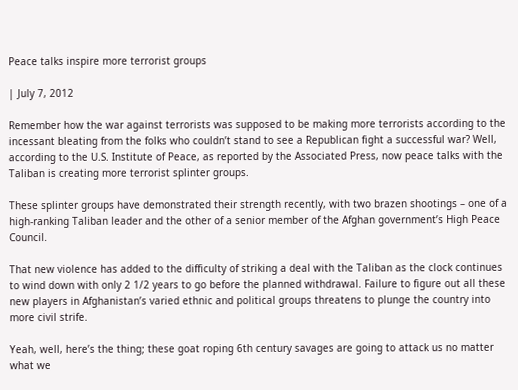Peace talks inspire more terrorist groups

| July 7, 2012

Remember how the war against terrorists was supposed to be making more terrorists according to the incessant bleating from the folks who couldn’t stand to see a Republican fight a successful war? Well, according to the U.S. Institute of Peace, as reported by the Associated Press, now peace talks with the Taliban is creating more terrorist splinter groups.

These splinter groups have demonstrated their strength recently, with two brazen shootings – one of a high-ranking Taliban leader and the other of a senior member of the Afghan government’s High Peace Council.

That new violence has added to the difficulty of striking a deal with the Taliban as the clock continues to wind down with only 2 1/2 years to go before the planned withdrawal. Failure to figure out all these new players in Afghanistan’s varied ethnic and political groups threatens to plunge the country into more civil strife.

Yeah, well, here’s the thing; these goat roping 6th century savages are going to attack us no matter what we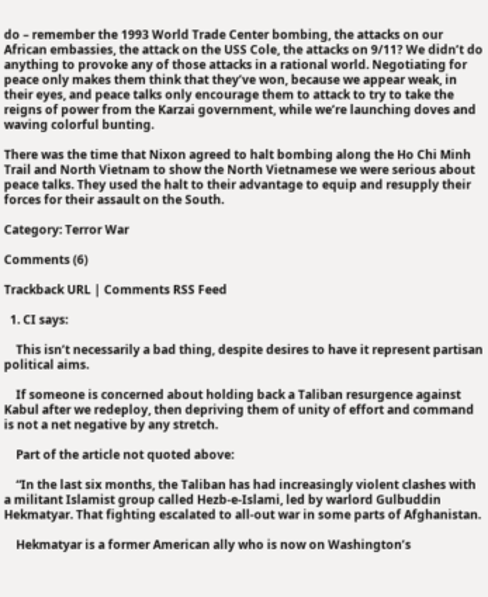do – remember the 1993 World Trade Center bombing, the attacks on our African embassies, the attack on the USS Cole, the attacks on 9/11? We didn’t do anything to provoke any of those attacks in a rational world. Negotiating for peace only makes them think that they’ve won, because we appear weak, in their eyes, and peace talks only encourage them to attack to try to take the reigns of power from the Karzai government, while we’re launching doves and waving colorful bunting.

There was the time that Nixon agreed to halt bombing along the Ho Chi Minh Trail and North Vietnam to show the North Vietnamese we were serious about peace talks. They used the halt to their advantage to equip and resupply their forces for their assault on the South.

Category: Terror War

Comments (6)

Trackback URL | Comments RSS Feed

  1. CI says:

    This isn’t necessarily a bad thing, despite desires to have it represent partisan political aims.

    If someone is concerned about holding back a Taliban resurgence against Kabul after we redeploy, then depriving them of unity of effort and command is not a net negative by any stretch.

    Part of the article not quoted above:

    “In the last six months, the Taliban has had increasingly violent clashes with a militant Islamist group called Hezb-e-Islami, led by warlord Gulbuddin Hekmatyar. That fighting escalated to all-out war in some parts of Afghanistan.

    Hekmatyar is a former American ally who is now on Washington’s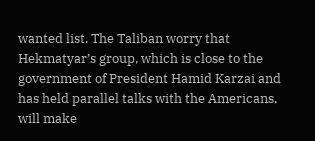wanted list. The Taliban worry that Hekmatyar’s group, which is close to the government of President Hamid Karzai and has held parallel talks with the Americans, will make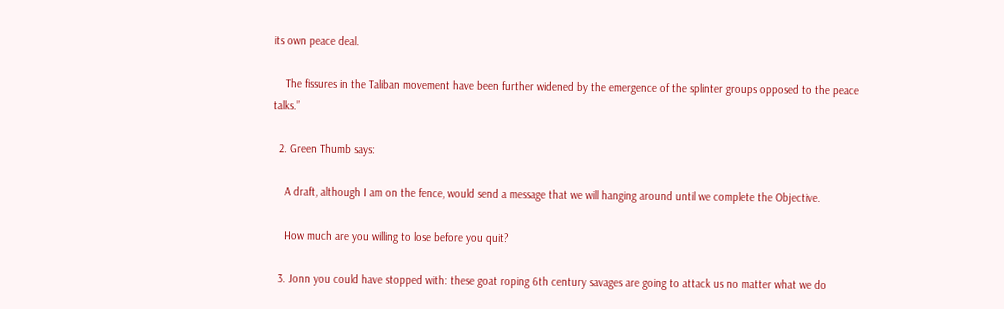its own peace deal.

    The fissures in the Taliban movement have been further widened by the emergence of the splinter groups opposed to the peace talks.”

  2. Green Thumb says:

    A draft, although I am on the fence, would send a message that we will hanging around until we complete the Objective.

    How much are you willing to lose before you quit?

  3. Jonn you could have stopped with: these goat roping 6th century savages are going to attack us no matter what we do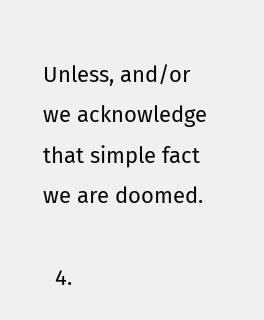Unless, and/or we acknowledge that simple fact we are doomed.

  4.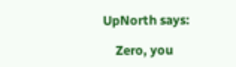UpNorth says:

    Zero, you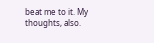beat me to it. My thoughts, also.